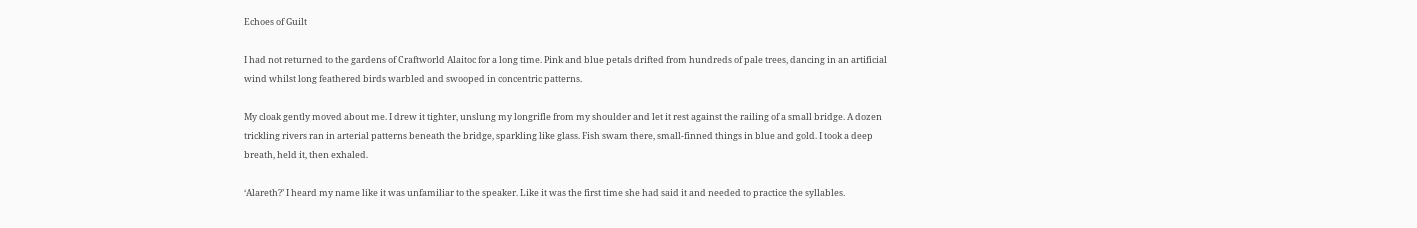Echoes of Guilt

I had not returned to the gardens of Craftworld Alaitoc for a long time. Pink and blue petals drifted from hundreds of pale trees, dancing in an artificial wind whilst long feathered birds warbled and swooped in concentric patterns.

My cloak gently moved about me. I drew it tighter, unslung my longrifle from my shoulder and let it rest against the railing of a small bridge. A dozen trickling rivers ran in arterial patterns beneath the bridge, sparkling like glass. Fish swam there, small-finned things in blue and gold. I took a deep breath, held it, then exhaled.

‘Alareth?’ I heard my name like it was unfamiliar to the speaker. Like it was the first time she had said it and needed to practice the syllables.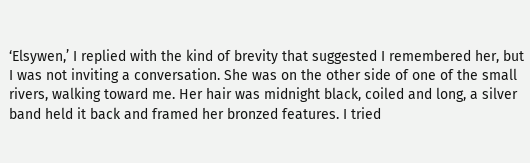‘Elsywen,’ I replied with the kind of brevity that suggested I remembered her, but I was not inviting a conversation. She was on the other side of one of the small rivers, walking toward me. Her hair was midnight black, coiled and long, a silver band held it back and framed her bronzed features. I tried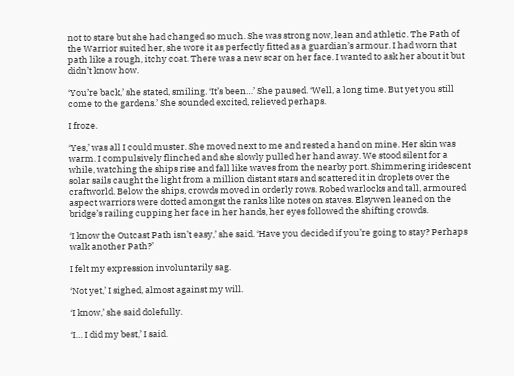not to stare but she had changed so much. She was strong now, lean and athletic. The Path of the Warrior suited her, she wore it as perfectly fitted as a guardian’s armour. I had worn that path like a rough, itchy coat. There was a new scar on her face. I wanted to ask her about it but didn’t know how.

‘You’re back,’ she stated, smiling. ‘It’s been…’ She paused. ‘Well, a long time. But yet you still come to the gardens.’ She sounded excited, relieved perhaps.

I froze.

‘Yes,’ was all I could muster. She moved next to me and rested a hand on mine. Her skin was warm. I compulsively flinched and she slowly pulled her hand away. We stood silent for a while, watching the ships rise and fall like waves from the nearby port. Shimmering iridescent solar sails caught the light from a million distant stars and scattered it in droplets over the craftworld. Below the ships, crowds moved in orderly rows. Robed warlocks and tall, armoured aspect warriors were dotted amongst the ranks like notes on staves. Elsywen leaned on the bridge’s railing cupping her face in her hands, her eyes followed the shifting crowds.

‘I know the Outcast Path isn’t easy,’ she said. ‘Have you decided if you’re going to stay? Perhaps walk another Path?’

I felt my expression involuntarily sag.

‘Not yet,’ I sighed, almost against my will.

‘I know,’ she said dolefully.

‘I… I did my best,’ I said.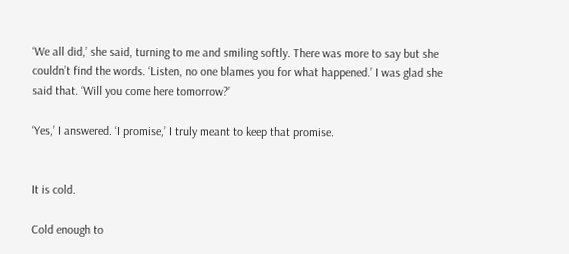‘We all did,’ she said, turning to me and smiling softly. There was more to say but she couldn’t find the words. ‘Listen, no one blames you for what happened.’ I was glad she said that. ‘Will you come here tomorrow?’

‘Yes,’ I answered. ‘I promise,’ I truly meant to keep that promise.


It is cold.

Cold enough to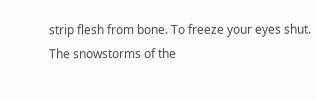strip flesh from bone. To freeze your eyes shut. The snowstorms of the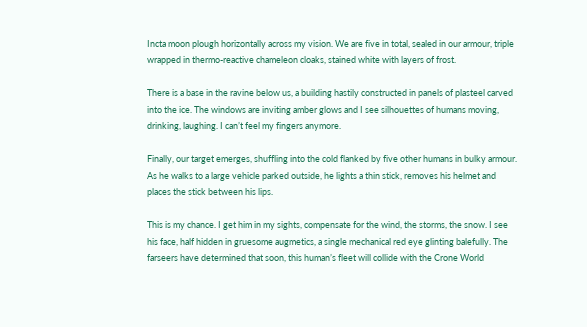Incta moon plough horizontally across my vision. We are five in total, sealed in our armour, triple wrapped in thermo-reactive chameleon cloaks, stained white with layers of frost.

There is a base in the ravine below us, a building hastily constructed in panels of plasteel carved into the ice. The windows are inviting amber glows and I see silhouettes of humans moving, drinking, laughing. I can’t feel my fingers anymore.

Finally, our target emerges, shuffling into the cold flanked by five other humans in bulky armour. As he walks to a large vehicle parked outside, he lights a thin stick, removes his helmet and places the stick between his lips.

This is my chance. I get him in my sights, compensate for the wind, the storms, the snow. I see his face, half hidden in gruesome augmetics, a single mechanical red eye glinting balefully. The farseers have determined that soon, this human’s fleet will collide with the Crone World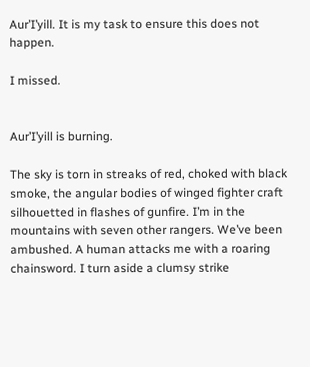Aur’I’yill. It is my task to ensure this does not happen.

I missed.


Aur’I’yill is burning.

The sky is torn in streaks of red, choked with black smoke, the angular bodies of winged fighter craft silhouetted in flashes of gunfire. I’m in the mountains with seven other rangers. We’ve been ambushed. A human attacks me with a roaring chainsword. I turn aside a clumsy strike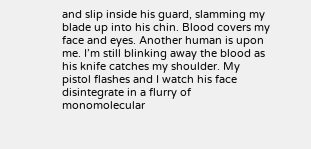and slip inside his guard, slamming my blade up into his chin. Blood covers my face and eyes. Another human is upon me. I’m still blinking away the blood as his knife catches my shoulder. My pistol flashes and I watch his face disintegrate in a flurry of monomolecular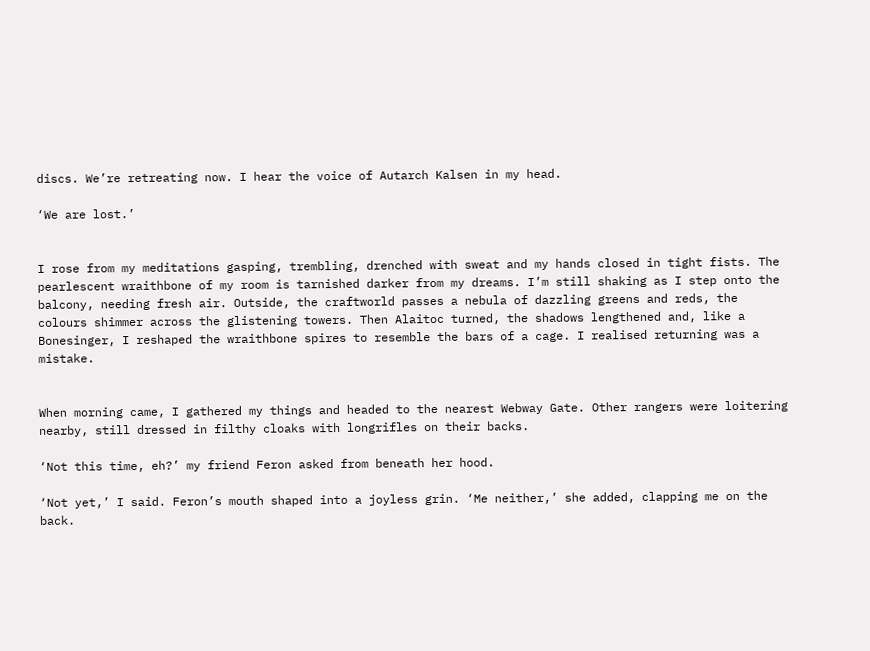discs. We’re retreating now. I hear the voice of Autarch Kalsen in my head.

‘We are lost.’


I rose from my meditations gasping, trembling, drenched with sweat and my hands closed in tight fists. The pearlescent wraithbone of my room is tarnished darker from my dreams. I’m still shaking as I step onto the balcony, needing fresh air. Outside, the craftworld passes a nebula of dazzling greens and reds, the colours shimmer across the glistening towers. Then Alaitoc turned, the shadows lengthened and, like a Bonesinger, I reshaped the wraithbone spires to resemble the bars of a cage. I realised returning was a mistake.


When morning came, I gathered my things and headed to the nearest Webway Gate. Other rangers were loitering nearby, still dressed in filthy cloaks with longrifles on their backs.

‘Not this time, eh?’ my friend Feron asked from beneath her hood.

‘Not yet,’ I said. Feron’s mouth shaped into a joyless grin. ‘Me neither,’ she added, clapping me on the back.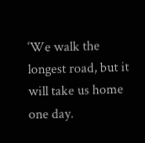‘We walk the longest road, but it will take us home one day.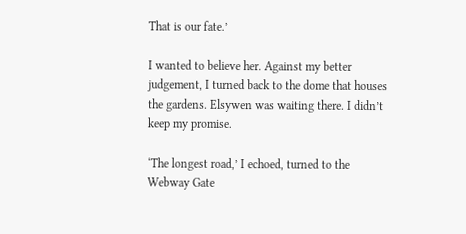That is our fate.’

I wanted to believe her. Against my better judgement, I turned back to the dome that houses the gardens. Elsywen was waiting there. I didn’t keep my promise.

‘The longest road,’ I echoed, turned to the Webway Gate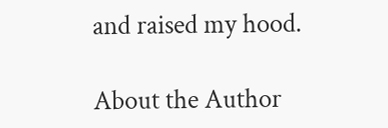and raised my hood.

About the Author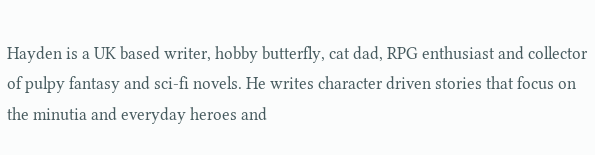Hayden is a UK based writer, hobby butterfly, cat dad, RPG enthusiast and collector of pulpy fantasy and sci-fi novels. He writes character driven stories that focus on the minutia and everyday heroes and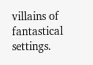villains of fantastical settings.